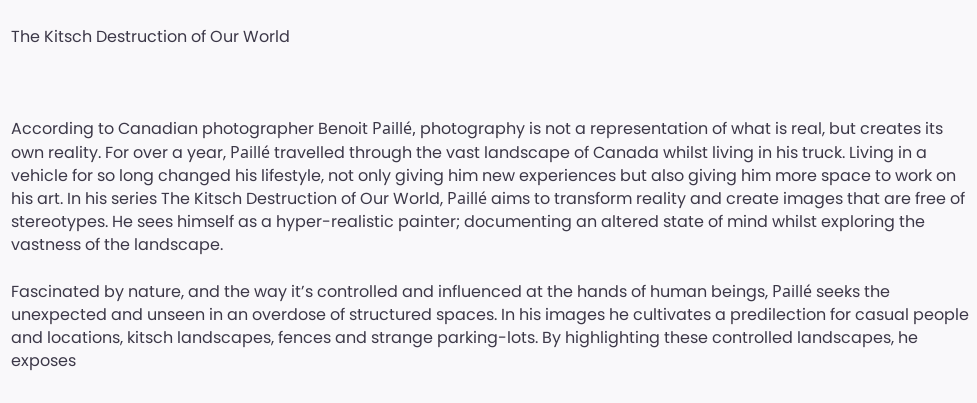The Kitsch Destruction of Our World



According to Canadian photographer Benoit Paillé, photography is not a representation of what is real, but creates its own reality. For over a year, Paillé travelled through the vast landscape of Canada whilst living in his truck. Living in a vehicle for so long changed his lifestyle, not only giving him new experiences but also giving him more space to work on his art. In his series The Kitsch Destruction of Our World, Paillé aims to transform reality and create images that are free of stereotypes. He sees himself as a hyper-realistic painter; documenting an altered state of mind whilst exploring the vastness of the landscape.

Fascinated by nature, and the way it’s controlled and influenced at the hands of human beings, Paillé seeks the unexpected and unseen in an overdose of structured spaces. In his images he cultivates a predilection for casual people and locations, kitsch landscapes, fences and strange parking-lots. By highlighting these controlled landscapes, he exposes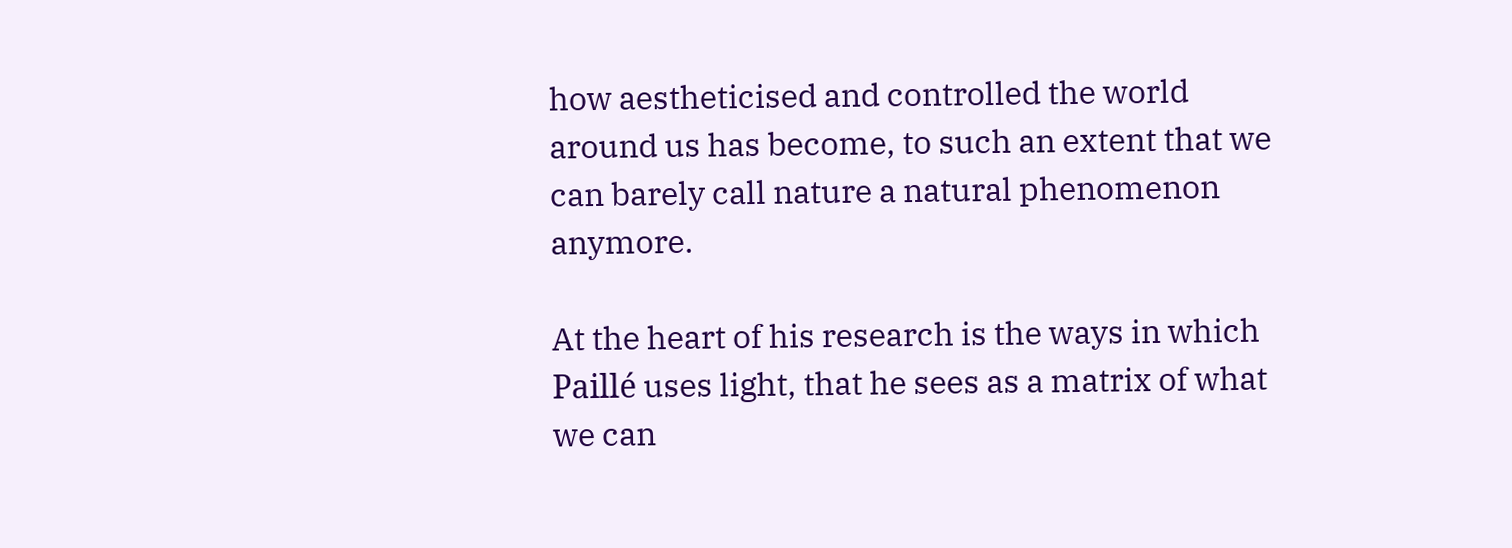how aestheticised and controlled the world around us has become, to such an extent that we can barely call nature a natural phenomenon anymore.

At the heart of his research is the ways in which Paillé uses light, that he sees as a matrix of what we can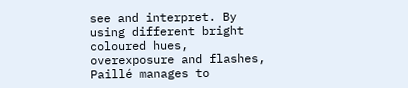see and interpret. By using different bright coloured hues, overexposure and flashes, Paillé manages to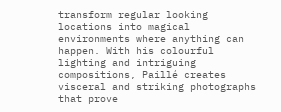transform regular looking locations into magical environments where anything can happen. With his colourful lighting and intriguing compositions, Paillé creates visceral and striking photographs that prove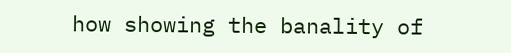how showing the banality of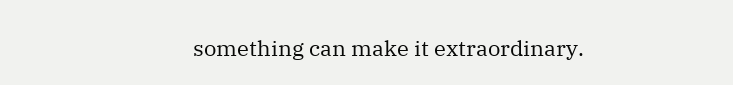something can make it extraordinary.